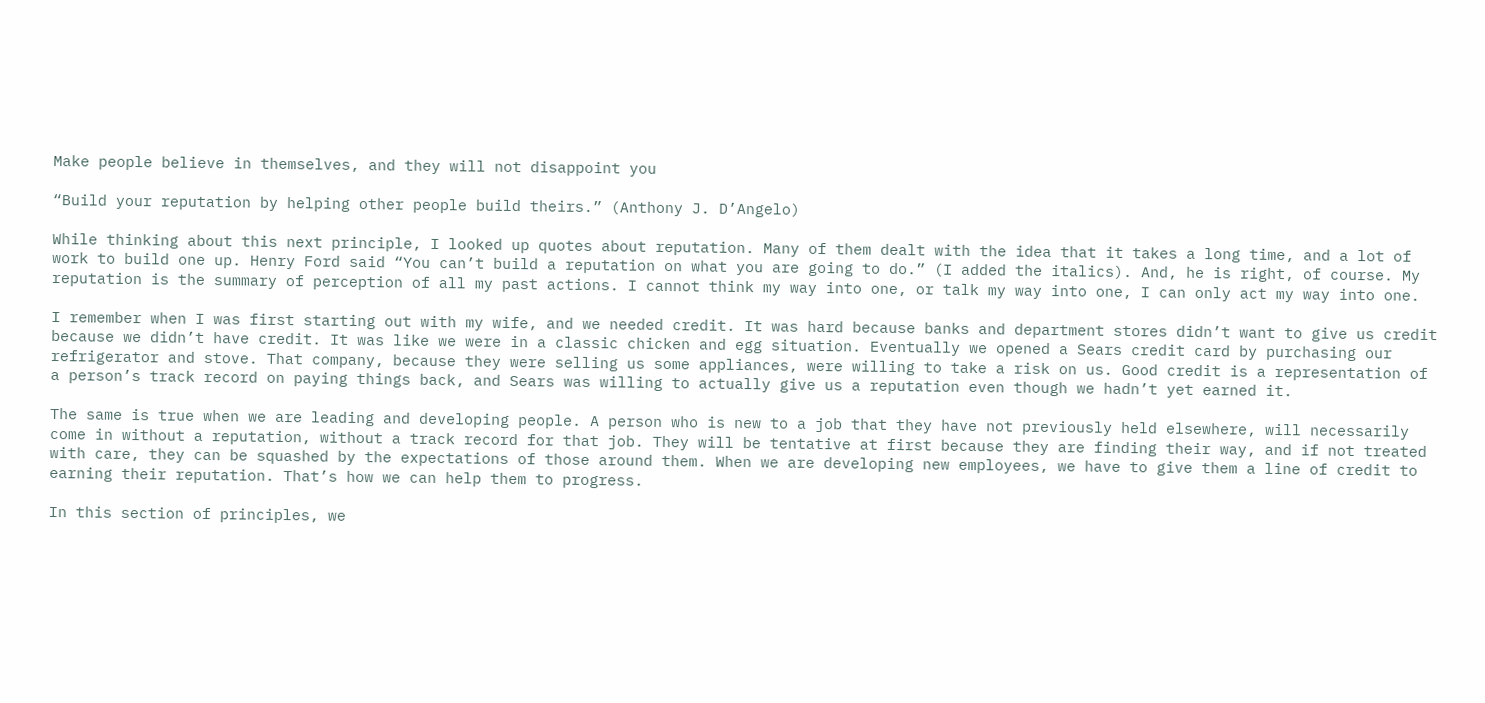Make people believe in themselves, and they will not disappoint you

“Build your reputation by helping other people build theirs.” (Anthony J. D’Angelo)

While thinking about this next principle, I looked up quotes about reputation. Many of them dealt with the idea that it takes a long time, and a lot of work to build one up. Henry Ford said “You can’t build a reputation on what you are going to do.” (I added the italics). And, he is right, of course. My reputation is the summary of perception of all my past actions. I cannot think my way into one, or talk my way into one, I can only act my way into one.

I remember when I was first starting out with my wife, and we needed credit. It was hard because banks and department stores didn’t want to give us credit because we didn’t have credit. It was like we were in a classic chicken and egg situation. Eventually we opened a Sears credit card by purchasing our refrigerator and stove. That company, because they were selling us some appliances, were willing to take a risk on us. Good credit is a representation of a person’s track record on paying things back, and Sears was willing to actually give us a reputation even though we hadn’t yet earned it.

The same is true when we are leading and developing people. A person who is new to a job that they have not previously held elsewhere, will necessarily come in without a reputation, without a track record for that job. They will be tentative at first because they are finding their way, and if not treated with care, they can be squashed by the expectations of those around them. When we are developing new employees, we have to give them a line of credit to earning their reputation. That’s how we can help them to progress.

In this section of principles, we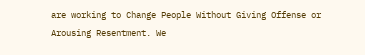are working to Change People Without Giving Offense or Arousing Resentment. We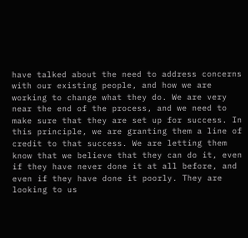have talked about the need to address concerns with our existing people, and how we are working to change what they do. We are very near the end of the process, and we need to make sure that they are set up for success. In this principle, we are granting them a line of credit to that success. We are letting them know that we believe that they can do it, even if they have never done it at all before, and even if they have done it poorly. They are looking to us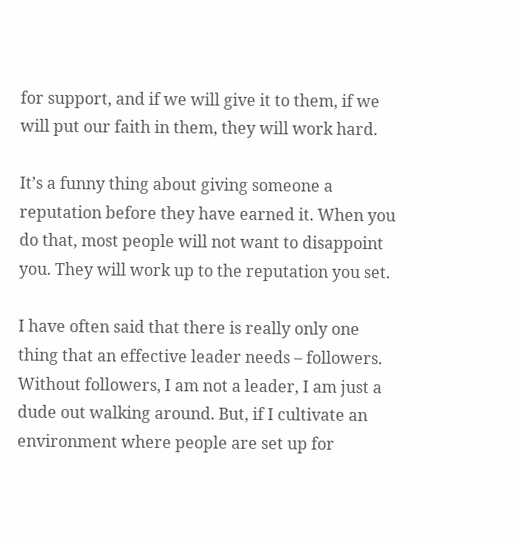for support, and if we will give it to them, if we will put our faith in them, they will work hard.

It’s a funny thing about giving someone a reputation before they have earned it. When you do that, most people will not want to disappoint you. They will work up to the reputation you set.

I have often said that there is really only one thing that an effective leader needs – followers. Without followers, I am not a leader, I am just a dude out walking around. But, if I cultivate an environment where people are set up for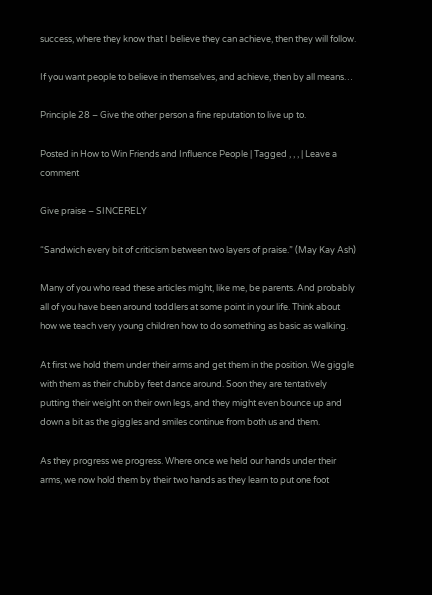success, where they know that I believe they can achieve, then they will follow.

If you want people to believe in themselves, and achieve, then by all means…

Principle 28 – Give the other person a fine reputation to live up to.

Posted in How to Win Friends and Influence People | Tagged , , , | Leave a comment

Give praise – SINCERELY

“Sandwich every bit of criticism between two layers of praise.” (May Kay Ash)

Many of you who read these articles might, like me, be parents. And probably all of you have been around toddlers at some point in your life. Think about how we teach very young children how to do something as basic as walking.

At first we hold them under their arms and get them in the position. We giggle with them as their chubby feet dance around. Soon they are tentatively putting their weight on their own legs, and they might even bounce up and down a bit as the giggles and smiles continue from both us and them.

As they progress we progress. Where once we held our hands under their arms, we now hold them by their two hands as they learn to put one foot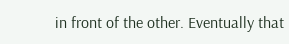in front of the other. Eventually that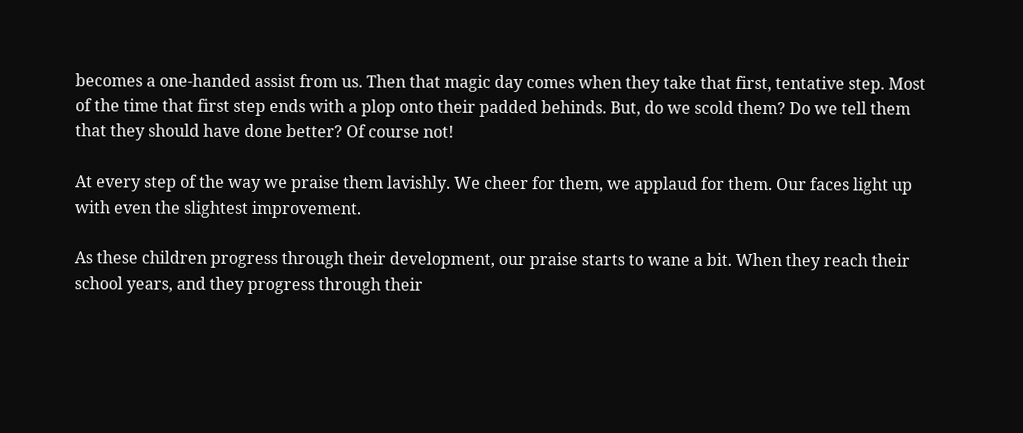becomes a one-handed assist from us. Then that magic day comes when they take that first, tentative step. Most of the time that first step ends with a plop onto their padded behinds. But, do we scold them? Do we tell them that they should have done better? Of course not!

At every step of the way we praise them lavishly. We cheer for them, we applaud for them. Our faces light up with even the slightest improvement.

As these children progress through their development, our praise starts to wane a bit. When they reach their school years, and they progress through their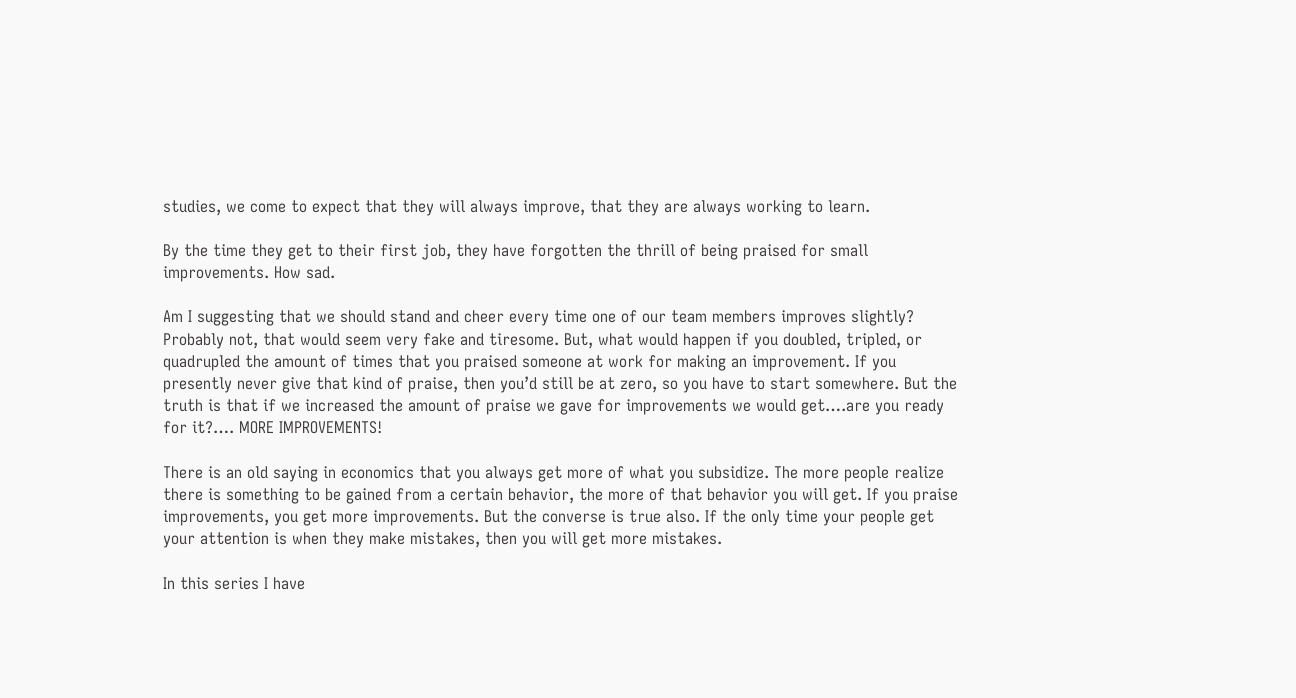studies, we come to expect that they will always improve, that they are always working to learn.

By the time they get to their first job, they have forgotten the thrill of being praised for small improvements. How sad.

Am I suggesting that we should stand and cheer every time one of our team members improves slightly? Probably not, that would seem very fake and tiresome. But, what would happen if you doubled, tripled, or quadrupled the amount of times that you praised someone at work for making an improvement. If you presently never give that kind of praise, then you’d still be at zero, so you have to start somewhere. But the truth is that if we increased the amount of praise we gave for improvements we would get….are you ready for it?…. MORE IMPROVEMENTS!

There is an old saying in economics that you always get more of what you subsidize. The more people realize there is something to be gained from a certain behavior, the more of that behavior you will get. If you praise improvements, you get more improvements. But the converse is true also. If the only time your people get your attention is when they make mistakes, then you will get more mistakes.

In this series I have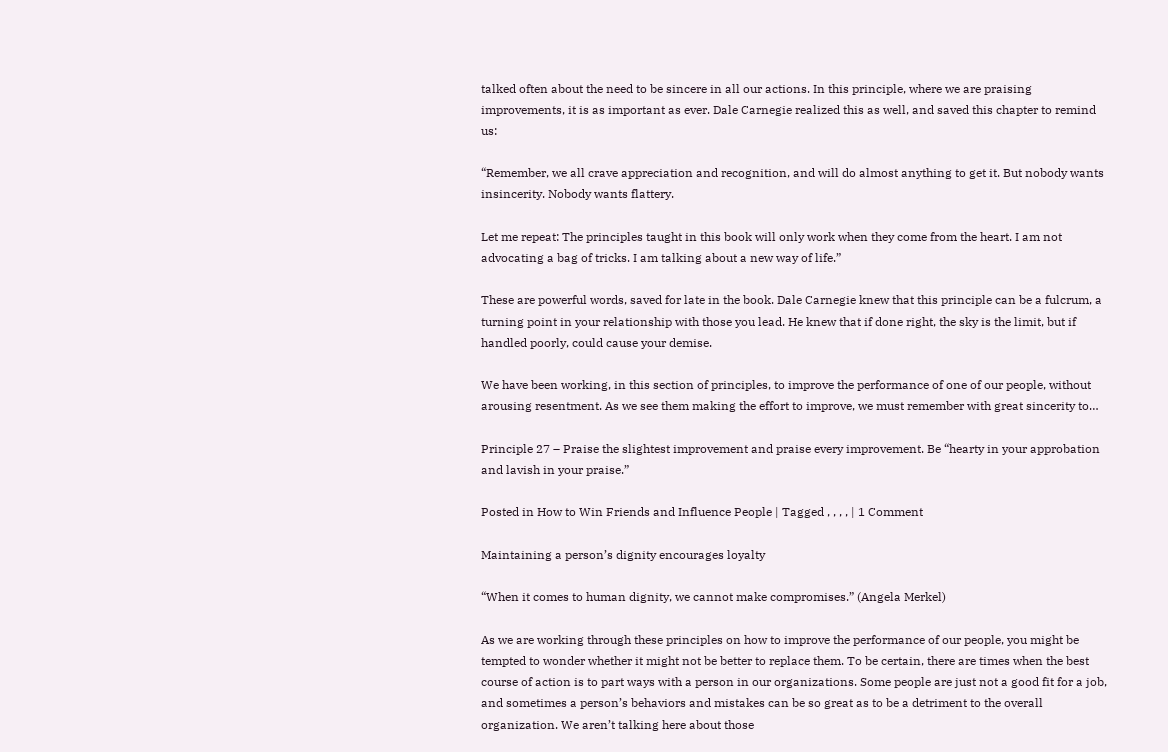talked often about the need to be sincere in all our actions. In this principle, where we are praising improvements, it is as important as ever. Dale Carnegie realized this as well, and saved this chapter to remind us:

“Remember, we all crave appreciation and recognition, and will do almost anything to get it. But nobody wants insincerity. Nobody wants flattery.

Let me repeat: The principles taught in this book will only work when they come from the heart. I am not advocating a bag of tricks. I am talking about a new way of life.”

These are powerful words, saved for late in the book. Dale Carnegie knew that this principle can be a fulcrum, a turning point in your relationship with those you lead. He knew that if done right, the sky is the limit, but if handled poorly, could cause your demise.

We have been working, in this section of principles, to improve the performance of one of our people, without arousing resentment. As we see them making the effort to improve, we must remember with great sincerity to…

Principle 27 – Praise the slightest improvement and praise every improvement. Be “hearty in your approbation and lavish in your praise.”

Posted in How to Win Friends and Influence People | Tagged , , , , | 1 Comment

Maintaining a person’s dignity encourages loyalty

“When it comes to human dignity, we cannot make compromises.” (Angela Merkel)

As we are working through these principles on how to improve the performance of our people, you might be tempted to wonder whether it might not be better to replace them. To be certain, there are times when the best course of action is to part ways with a person in our organizations. Some people are just not a good fit for a job, and sometimes a person’s behaviors and mistakes can be so great as to be a detriment to the overall organization. We aren’t talking here about those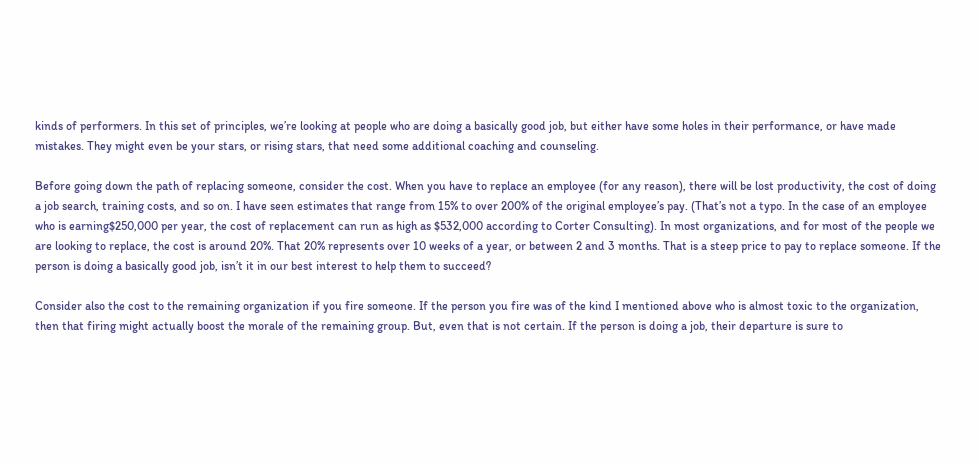kinds of performers. In this set of principles, we’re looking at people who are doing a basically good job, but either have some holes in their performance, or have made mistakes. They might even be your stars, or rising stars, that need some additional coaching and counseling.

Before going down the path of replacing someone, consider the cost. When you have to replace an employee (for any reason), there will be lost productivity, the cost of doing a job search, training costs, and so on. I have seen estimates that range from 15% to over 200% of the original employee’s pay. (That’s not a typo. In the case of an employee who is earning$250,000 per year, the cost of replacement can run as high as $532,000 according to Corter Consulting). In most organizations, and for most of the people we are looking to replace, the cost is around 20%. That 20% represents over 10 weeks of a year, or between 2 and 3 months. That is a steep price to pay to replace someone. If the person is doing a basically good job, isn’t it in our best interest to help them to succeed?

Consider also the cost to the remaining organization if you fire someone. If the person you fire was of the kind I mentioned above who is almost toxic to the organization, then that firing might actually boost the morale of the remaining group. But, even that is not certain. If the person is doing a job, their departure is sure to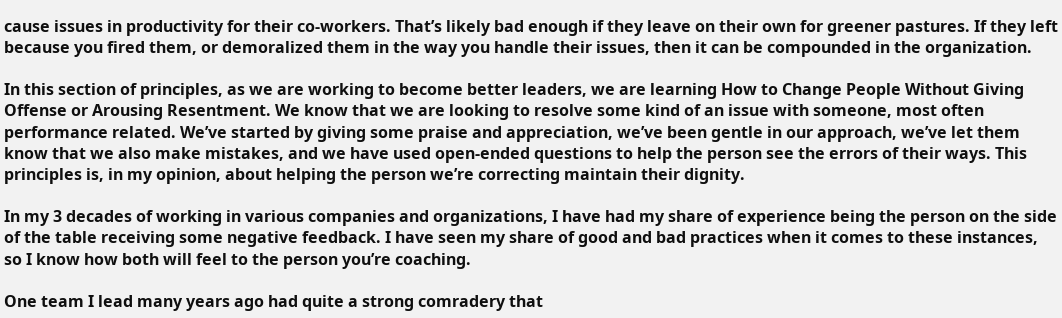cause issues in productivity for their co-workers. That’s likely bad enough if they leave on their own for greener pastures. If they left because you fired them, or demoralized them in the way you handle their issues, then it can be compounded in the organization.

In this section of principles, as we are working to become better leaders, we are learning How to Change People Without Giving Offense or Arousing Resentment. We know that we are looking to resolve some kind of an issue with someone, most often performance related. We’ve started by giving some praise and appreciation, we’ve been gentle in our approach, we’ve let them know that we also make mistakes, and we have used open-ended questions to help the person see the errors of their ways. This principles is, in my opinion, about helping the person we’re correcting maintain their dignity.

In my 3 decades of working in various companies and organizations, I have had my share of experience being the person on the side of the table receiving some negative feedback. I have seen my share of good and bad practices when it comes to these instances, so I know how both will feel to the person you’re coaching.

One team I lead many years ago had quite a strong comradery that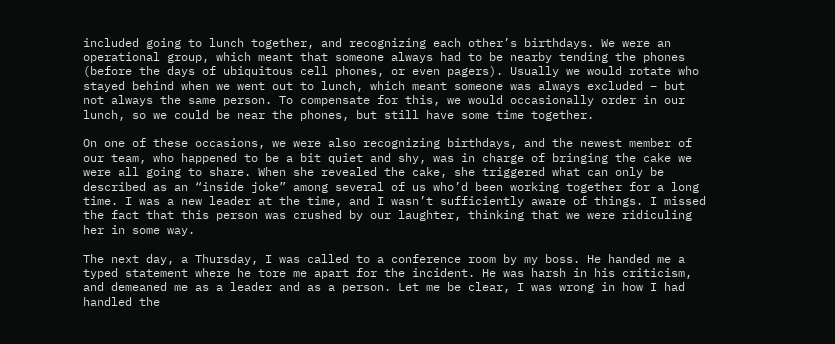included going to lunch together, and recognizing each other’s birthdays. We were an operational group, which meant that someone always had to be nearby tending the phones (before the days of ubiquitous cell phones, or even pagers). Usually we would rotate who stayed behind when we went out to lunch, which meant someone was always excluded – but not always the same person. To compensate for this, we would occasionally order in our lunch, so we could be near the phones, but still have some time together.

On one of these occasions, we were also recognizing birthdays, and the newest member of our team, who happened to be a bit quiet and shy, was in charge of bringing the cake we were all going to share. When she revealed the cake, she triggered what can only be described as an “inside joke” among several of us who’d been working together for a long time. I was a new leader at the time, and I wasn’t sufficiently aware of things. I missed the fact that this person was crushed by our laughter, thinking that we were ridiculing her in some way.

The next day, a Thursday, I was called to a conference room by my boss. He handed me a typed statement where he tore me apart for the incident. He was harsh in his criticism, and demeaned me as a leader and as a person. Let me be clear, I was wrong in how I had handled the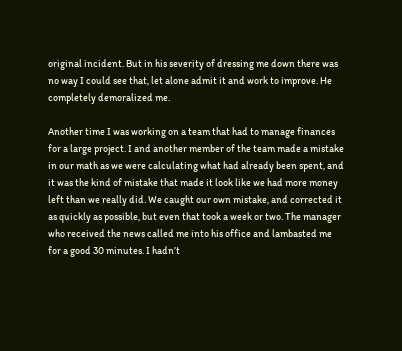original incident. But in his severity of dressing me down there was no way I could see that, let alone admit it and work to improve. He completely demoralized me.

Another time I was working on a team that had to manage finances for a large project. I and another member of the team made a mistake in our math as we were calculating what had already been spent, and it was the kind of mistake that made it look like we had more money left than we really did. We caught our own mistake, and corrected it as quickly as possible, but even that took a week or two. The manager who received the news called me into his office and lambasted me for a good 30 minutes. I hadn’t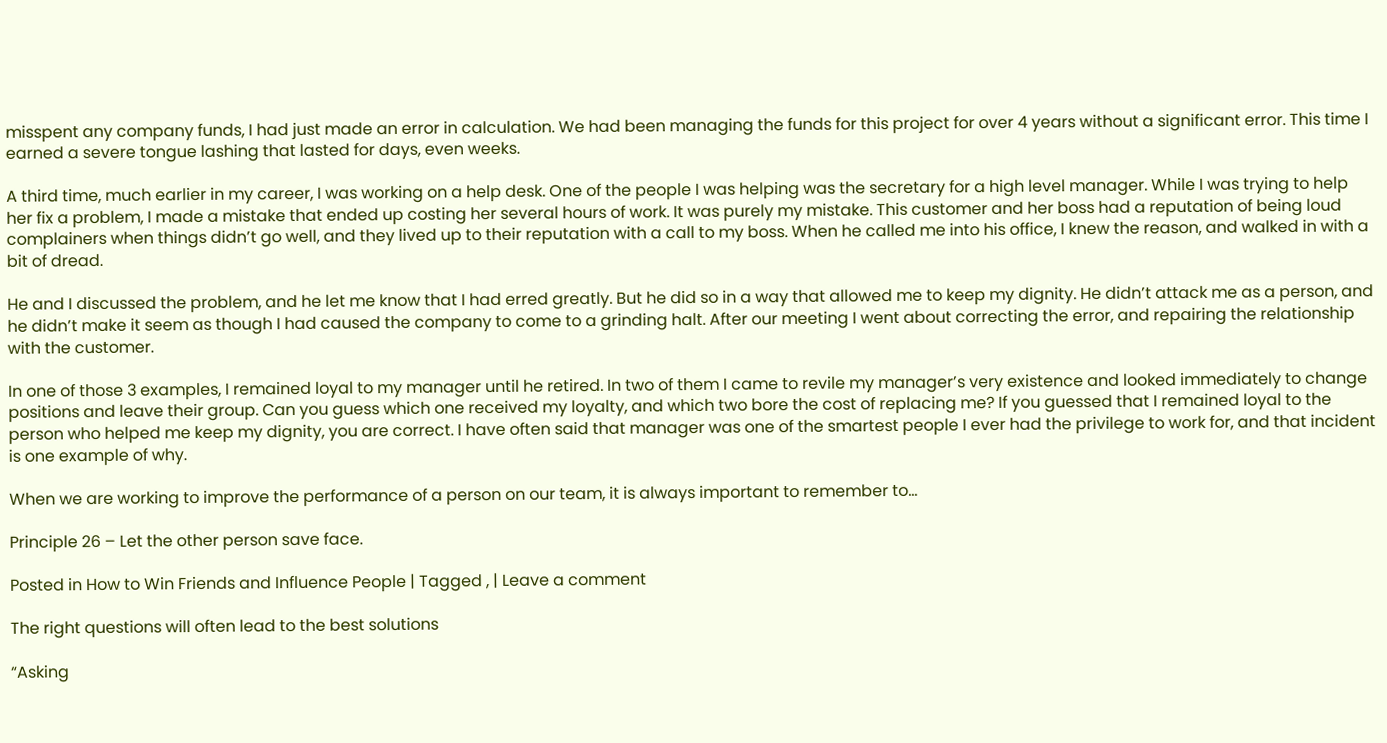misspent any company funds, I had just made an error in calculation. We had been managing the funds for this project for over 4 years without a significant error. This time I earned a severe tongue lashing that lasted for days, even weeks.

A third time, much earlier in my career, I was working on a help desk. One of the people I was helping was the secretary for a high level manager. While I was trying to help her fix a problem, I made a mistake that ended up costing her several hours of work. It was purely my mistake. This customer and her boss had a reputation of being loud complainers when things didn’t go well, and they lived up to their reputation with a call to my boss. When he called me into his office, I knew the reason, and walked in with a bit of dread.

He and I discussed the problem, and he let me know that I had erred greatly. But he did so in a way that allowed me to keep my dignity. He didn’t attack me as a person, and he didn’t make it seem as though I had caused the company to come to a grinding halt. After our meeting I went about correcting the error, and repairing the relationship with the customer.

In one of those 3 examples, I remained loyal to my manager until he retired. In two of them I came to revile my manager’s very existence and looked immediately to change positions and leave their group. Can you guess which one received my loyalty, and which two bore the cost of replacing me? If you guessed that I remained loyal to the person who helped me keep my dignity, you are correct. I have often said that manager was one of the smartest people I ever had the privilege to work for, and that incident is one example of why.

When we are working to improve the performance of a person on our team, it is always important to remember to…

Principle 26 – Let the other person save face.

Posted in How to Win Friends and Influence People | Tagged , | Leave a comment

The right questions will often lead to the best solutions

“Asking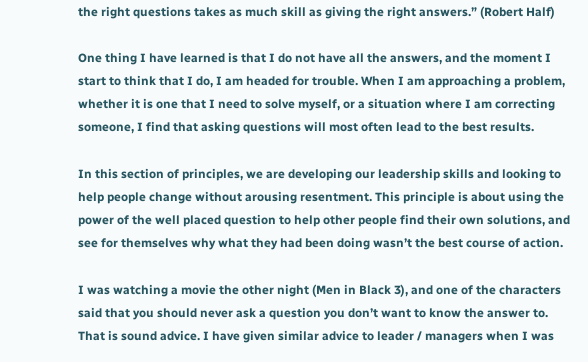the right questions takes as much skill as giving the right answers.” (Robert Half)

One thing I have learned is that I do not have all the answers, and the moment I start to think that I do, I am headed for trouble. When I am approaching a problem, whether it is one that I need to solve myself, or a situation where I am correcting someone, I find that asking questions will most often lead to the best results.

In this section of principles, we are developing our leadership skills and looking to help people change without arousing resentment. This principle is about using the power of the well placed question to help other people find their own solutions, and see for themselves why what they had been doing wasn’t the best course of action.

I was watching a movie the other night (Men in Black 3), and one of the characters said that you should never ask a question you don’t want to know the answer to. That is sound advice. I have given similar advice to leader / managers when I was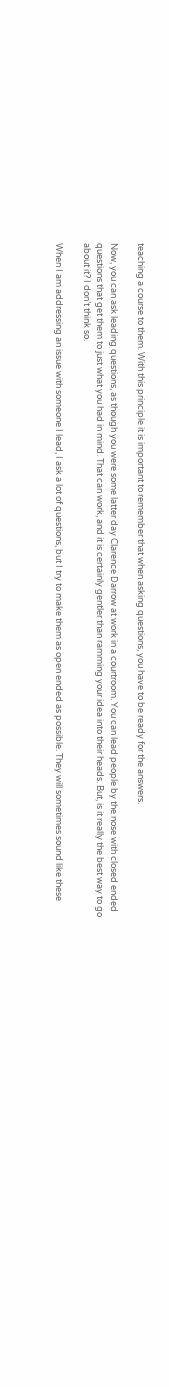teaching a course to them. With this principle it is important to remember that when asking questions, you have to be ready for the answers.

Now, you can ask leading questions, as though you were some latter day Clarence Darrow at work in a courtroom. You can lead people by the nose with closed ended questions that get them to just what you had in mind. That can work, and it is certainly gentler than ramming your idea into their heads. But, is it really the best way to go about it? I don’t think so.

When I am addressing an issue with someone I lead, I ask a lot of questions, but I try to make them as open ended as possible. They will sometimes sound like these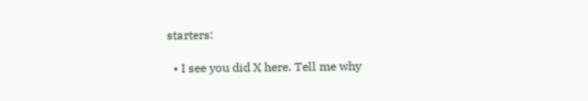starters:

  • I see you did X here. Tell me why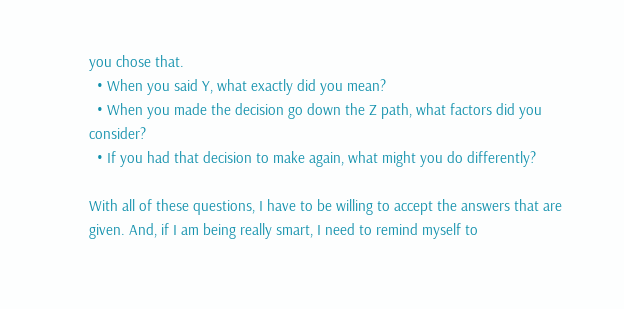you chose that.
  • When you said Y, what exactly did you mean?
  • When you made the decision go down the Z path, what factors did you consider?
  • If you had that decision to make again, what might you do differently?

With all of these questions, I have to be willing to accept the answers that are given. And, if I am being really smart, I need to remind myself to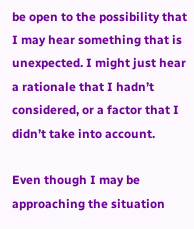be open to the possibility that I may hear something that is unexpected. I might just hear a rationale that I hadn’t considered, or a factor that I didn’t take into account.

Even though I may be approaching the situation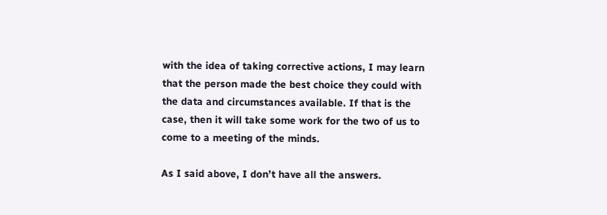with the idea of taking corrective actions, I may learn that the person made the best choice they could with the data and circumstances available. If that is the case, then it will take some work for the two of us to come to a meeting of the minds.

As I said above, I don’t have all the answers.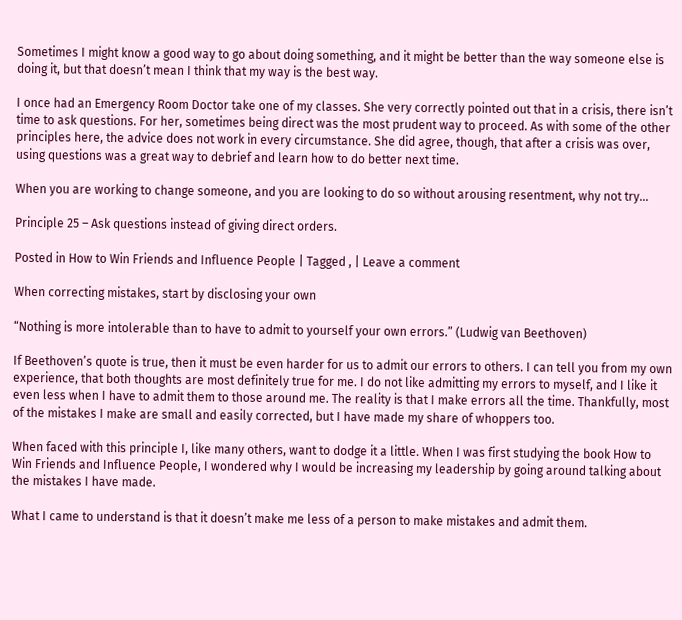Sometimes I might know a good way to go about doing something, and it might be better than the way someone else is doing it, but that doesn’t mean I think that my way is the best way.

I once had an Emergency Room Doctor take one of my classes. She very correctly pointed out that in a crisis, there isn’t time to ask questions. For her, sometimes being direct was the most prudent way to proceed. As with some of the other principles here, the advice does not work in every circumstance. She did agree, though, that after a crisis was over, using questions was a great way to debrief and learn how to do better next time.

When you are working to change someone, and you are looking to do so without arousing resentment, why not try…

Principle 25 – Ask questions instead of giving direct orders.

Posted in How to Win Friends and Influence People | Tagged , | Leave a comment

When correcting mistakes, start by disclosing your own

“Nothing is more intolerable than to have to admit to yourself your own errors.” (Ludwig van Beethoven)

If Beethoven’s quote is true, then it must be even harder for us to admit our errors to others. I can tell you from my own experience, that both thoughts are most definitely true for me. I do not like admitting my errors to myself, and I like it even less when I have to admit them to those around me. The reality is that I make errors all the time. Thankfully, most of the mistakes I make are small and easily corrected, but I have made my share of whoppers too.

When faced with this principle I, like many others, want to dodge it a little. When I was first studying the book How to Win Friends and Influence People, I wondered why I would be increasing my leadership by going around talking about the mistakes I have made.

What I came to understand is that it doesn’t make me less of a person to make mistakes and admit them.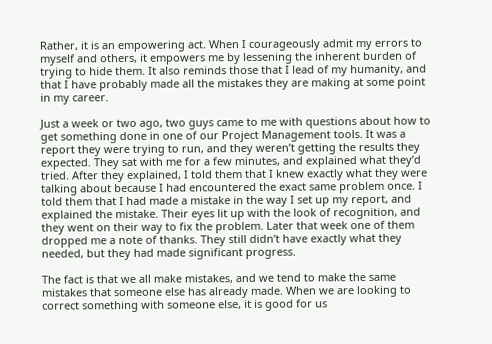Rather, it is an empowering act. When I courageously admit my errors to myself and others, it empowers me by lessening the inherent burden of trying to hide them. It also reminds those that I lead of my humanity, and that I have probably made all the mistakes they are making at some point in my career.

Just a week or two ago, two guys came to me with questions about how to get something done in one of our Project Management tools. It was a report they were trying to run, and they weren’t getting the results they expected. They sat with me for a few minutes, and explained what they’d tried. After they explained, I told them that I knew exactly what they were talking about because I had encountered the exact same problem once. I told them that I had made a mistake in the way I set up my report, and explained the mistake. Their eyes lit up with the look of recognition, and they went on their way to fix the problem. Later that week one of them dropped me a note of thanks. They still didn’t have exactly what they needed, but they had made significant progress.

The fact is that we all make mistakes, and we tend to make the same mistakes that someone else has already made. When we are looking to correct something with someone else, it is good for us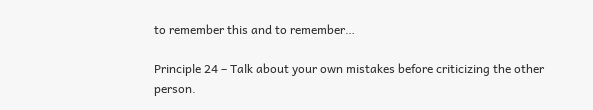to remember this and to remember…

Principle 24 – Talk about your own mistakes before criticizing the other person.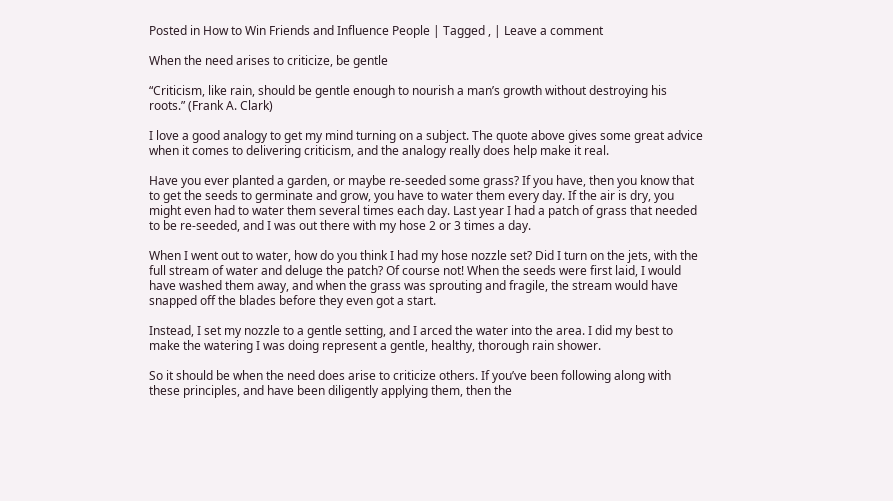Posted in How to Win Friends and Influence People | Tagged , | Leave a comment

When the need arises to criticize, be gentle

“Criticism, like rain, should be gentle enough to nourish a man’s growth without destroying his roots.” (Frank A. Clark)

I love a good analogy to get my mind turning on a subject. The quote above gives some great advice when it comes to delivering criticism, and the analogy really does help make it real.

Have you ever planted a garden, or maybe re-seeded some grass? If you have, then you know that to get the seeds to germinate and grow, you have to water them every day. If the air is dry, you might even had to water them several times each day. Last year I had a patch of grass that needed to be re-seeded, and I was out there with my hose 2 or 3 times a day.

When I went out to water, how do you think I had my hose nozzle set? Did I turn on the jets, with the full stream of water and deluge the patch? Of course not! When the seeds were first laid, I would have washed them away, and when the grass was sprouting and fragile, the stream would have snapped off the blades before they even got a start.

Instead, I set my nozzle to a gentle setting, and I arced the water into the area. I did my best to make the watering I was doing represent a gentle, healthy, thorough rain shower.

So it should be when the need does arise to criticize others. If you’ve been following along with these principles, and have been diligently applying them, then the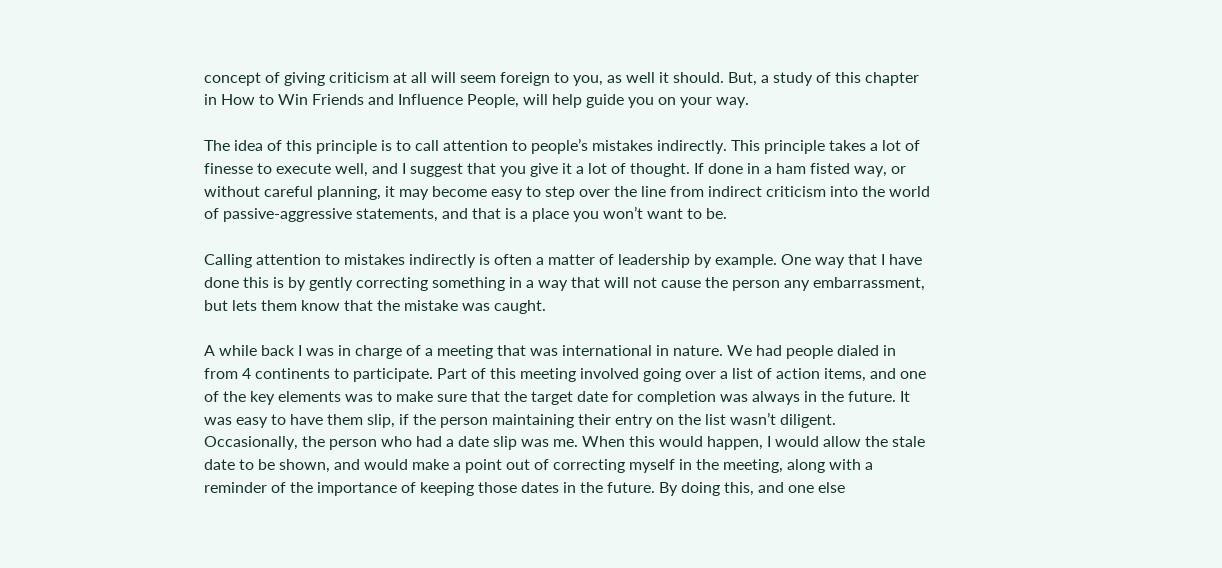concept of giving criticism at all will seem foreign to you, as well it should. But, a study of this chapter in How to Win Friends and Influence People, will help guide you on your way.

The idea of this principle is to call attention to people’s mistakes indirectly. This principle takes a lot of finesse to execute well, and I suggest that you give it a lot of thought. If done in a ham fisted way, or without careful planning, it may become easy to step over the line from indirect criticism into the world of passive-aggressive statements, and that is a place you won’t want to be.

Calling attention to mistakes indirectly is often a matter of leadership by example. One way that I have done this is by gently correcting something in a way that will not cause the person any embarrassment, but lets them know that the mistake was caught.

A while back I was in charge of a meeting that was international in nature. We had people dialed in from 4 continents to participate. Part of this meeting involved going over a list of action items, and one of the key elements was to make sure that the target date for completion was always in the future. It was easy to have them slip, if the person maintaining their entry on the list wasn’t diligent. Occasionally, the person who had a date slip was me. When this would happen, I would allow the stale date to be shown, and would make a point out of correcting myself in the meeting, along with a reminder of the importance of keeping those dates in the future. By doing this, and one else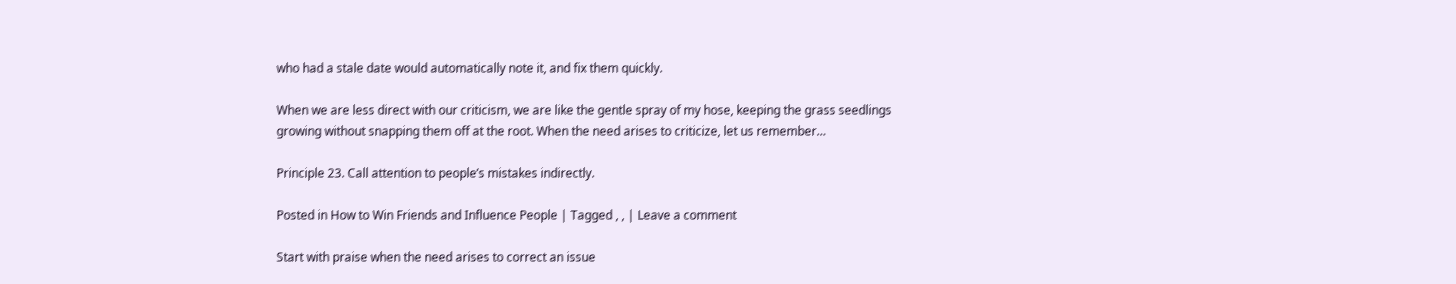who had a stale date would automatically note it, and fix them quickly.

When we are less direct with our criticism, we are like the gentle spray of my hose, keeping the grass seedlings growing without snapping them off at the root. When the need arises to criticize, let us remember…

Principle 23. Call attention to people’s mistakes indirectly.

Posted in How to Win Friends and Influence People | Tagged , , | Leave a comment

Start with praise when the need arises to correct an issue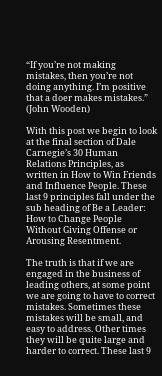“If you’re not making mistakes, then you’re not doing anything. I’m positive that a doer makes mistakes.” (John Wooden)

With this post we begin to look at the final section of Dale Carnegie’s 30 Human Relations Principles, as written in How to Win Friends and Influence People. These last 9 principles fall under the sub heading of Be a Leader: How to Change People Without Giving Offense or Arousing Resentment.

The truth is that if we are engaged in the business of leading others, at some point we are going to have to correct mistakes. Sometimes these mistakes will be small, and easy to address. Other times they will be quite large and harder to correct. These last 9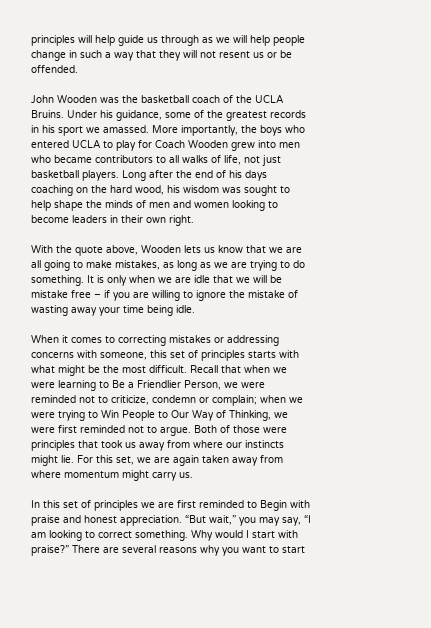principles will help guide us through as we will help people change in such a way that they will not resent us or be offended.

John Wooden was the basketball coach of the UCLA Bruins. Under his guidance, some of the greatest records in his sport we amassed. More importantly, the boys who entered UCLA to play for Coach Wooden grew into men who became contributors to all walks of life, not just basketball players. Long after the end of his days coaching on the hard wood, his wisdom was sought to help shape the minds of men and women looking to become leaders in their own right.

With the quote above, Wooden lets us know that we are all going to make mistakes, as long as we are trying to do something. It is only when we are idle that we will be mistake free – if you are willing to ignore the mistake of wasting away your time being idle.

When it comes to correcting mistakes or addressing concerns with someone, this set of principles starts with what might be the most difficult. Recall that when we were learning to Be a Friendlier Person, we were reminded not to criticize, condemn or complain; when we were trying to Win People to Our Way of Thinking, we were first reminded not to argue. Both of those were principles that took us away from where our instincts might lie. For this set, we are again taken away from where momentum might carry us.

In this set of principles we are first reminded to Begin with praise and honest appreciation. “But wait,” you may say, “I am looking to correct something. Why would I start with praise?” There are several reasons why you want to start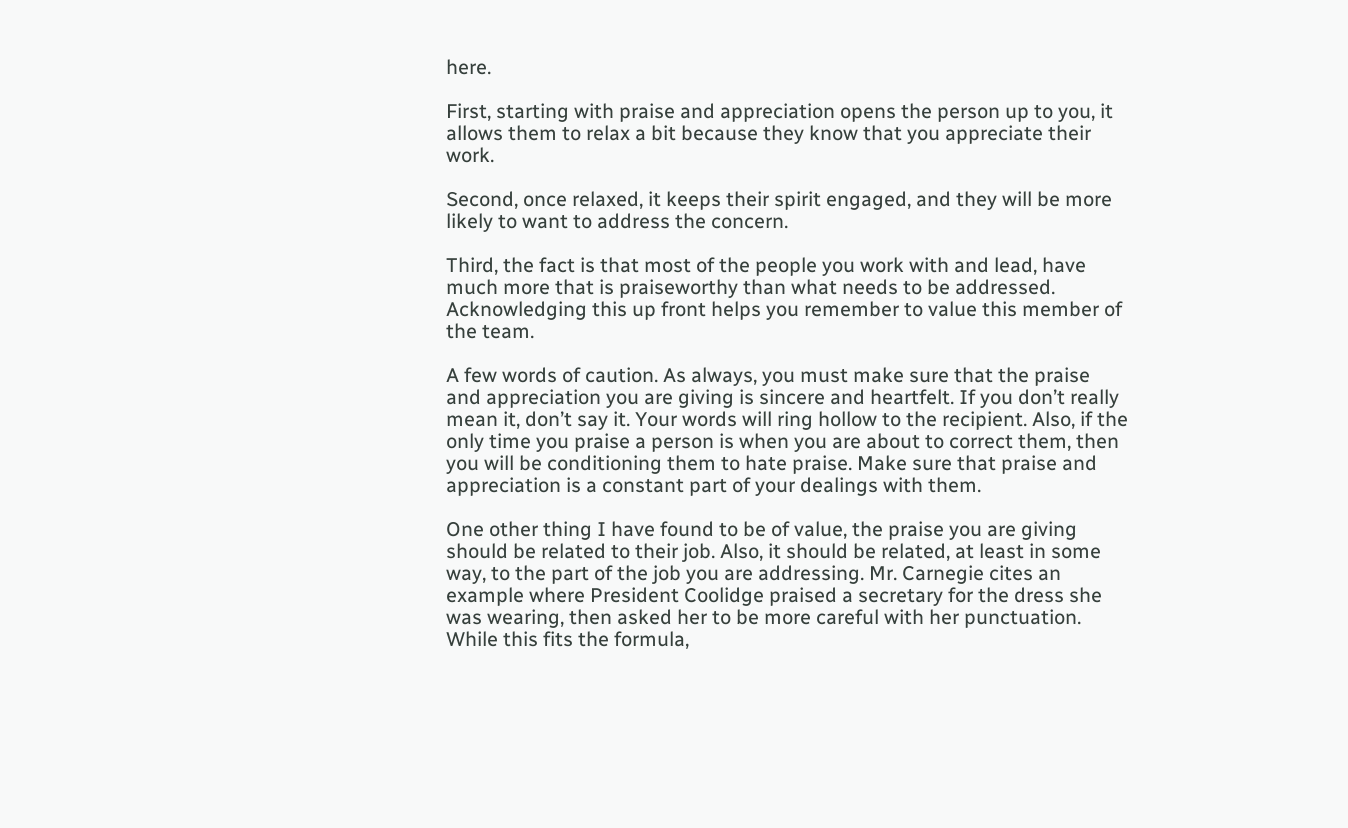here.

First, starting with praise and appreciation opens the person up to you, it allows them to relax a bit because they know that you appreciate their work.

Second, once relaxed, it keeps their spirit engaged, and they will be more likely to want to address the concern.

Third, the fact is that most of the people you work with and lead, have much more that is praiseworthy than what needs to be addressed. Acknowledging this up front helps you remember to value this member of the team.

A few words of caution. As always, you must make sure that the praise and appreciation you are giving is sincere and heartfelt. If you don’t really mean it, don’t say it. Your words will ring hollow to the recipient. Also, if the only time you praise a person is when you are about to correct them, then you will be conditioning them to hate praise. Make sure that praise and appreciation is a constant part of your dealings with them.

One other thing I have found to be of value, the praise you are giving should be related to their job. Also, it should be related, at least in some way, to the part of the job you are addressing. Mr. Carnegie cites an example where President Coolidge praised a secretary for the dress she was wearing, then asked her to be more careful with her punctuation. While this fits the formula,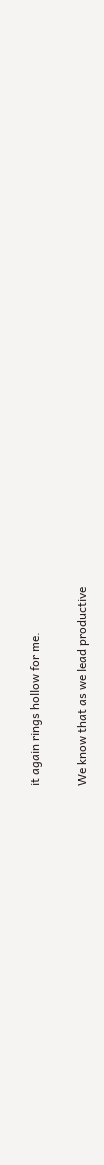it again rings hollow for me.

We know that as we lead productive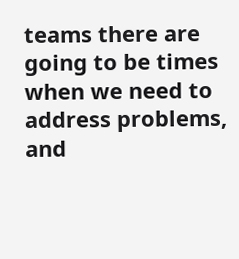teams there are going to be times when we need to address problems, and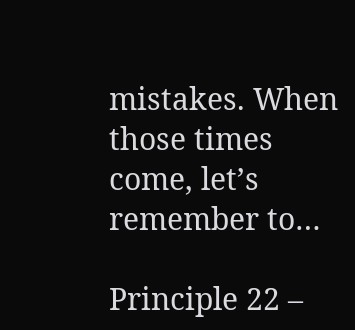mistakes. When those times come, let’s remember to…

Principle 22 –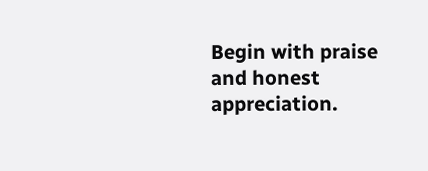Begin with praise and honest appreciation.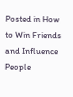Posted in How to Win Friends and Influence People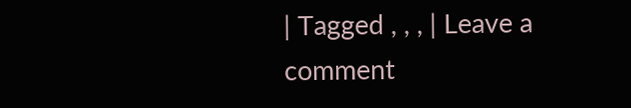| Tagged , , , | Leave a comment